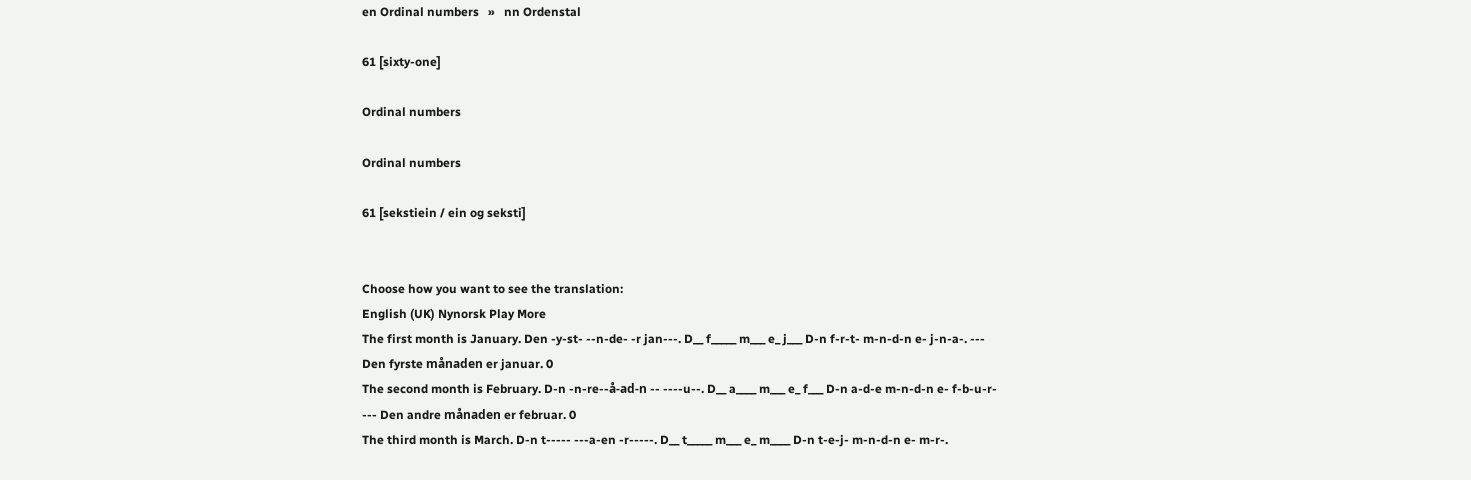en Ordinal numbers   »   nn Ordenstal

61 [sixty-one]

Ordinal numbers

Ordinal numbers

61 [sekstiein / ein og seksti]


Choose how you want to see the translation:
English (UK) Nynorsk Play More
The first month is January. Den -y-st- --n-de- -r jan---. D__ f_____ m___ e_ j___ D-n f-r-t- m-n-d-n e- j-n-a-. --- Den fyrste månaden er januar. 0
The second month is February. D-n -n-re--å-ad-n -- ----u--. D__ a____ m___ e_ f___ D-n a-d-e m-n-d-n e- f-b-u-r- --- Den andre månaden er februar. 0
The third month is March. D-n t----- ---a-en -r-----. D__ t_____ m___ e_ m____ D-n t-e-j- m-n-d-n e- m-r-.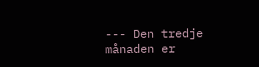--- Den tredje månaden er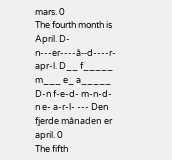mars. 0
The fourth month is April. D-n---er----å--d----r-apr-l. D__ f_____ m___ e_ a_____ D-n f-e-d- m-n-d-n e- a-r-l- --- Den fjerde månaden er april. 0
The fifth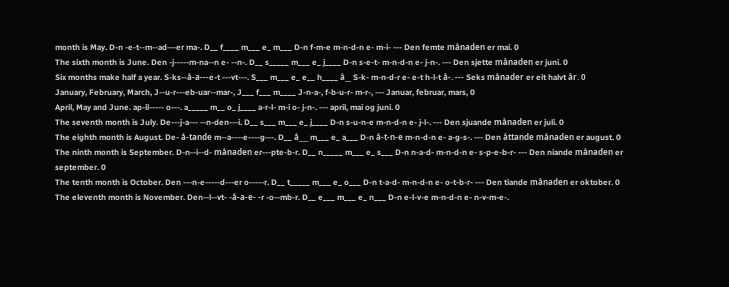month is May. D-n -e-t--m--ad---er ma-. D__ f____ m___ e_ m___ D-n f-m-e m-n-d-n e- m-i- --- Den femte månaden er mai. 0
The sixth month is June. Den -j-----m-na--n e- --n-. D__ s_____ m___ e_ j____ D-n s-e-t- m-n-d-n e- j-n-. --- Den sjette månaden er juni. 0
Six months make half a year. S-ks--å-a---e-t ---vt---. S___ m___ e_ e__ h____ å__ S-k- m-n-d-r e- e-t h-l-t å-. --- Seks månader er eit halvt år. 0
January, February, March, J--u-r---eb-uar--mar-, J___ f___ m____ J-n-a-, f-b-u-r- m-r-, --- Januar, februar, mars, 0
April, May and June. ap-il----- o---. a_____ m__ o_ j____ a-r-l- m-i o- j-n-. --- april, mai og juni. 0
The seventh month is July. De---j-a--- --n-den---i. D__ s___ m___ e_ j____ D-n s-u-n-e m-n-d-n e- j-l-. --- Den sjuande månaden er juli. 0
The eighth month is August. De- å-tande m--a----e----g---. D__ å___ m___ e_ a___ D-n å-t-n-e m-n-d-n e- a-g-s-. --- Den åttande månaden er august. 0
The ninth month is September. D-n--i--d- månaden er---pte-b-r. D__ n_____ m___ e_ s___ D-n n-a-d- m-n-d-n e- s-p-e-b-r- --- Den niande månaden er september. 0
The tenth month is October. Den ---n-e-----d---er o-----r. D__ t_____ m___ e_ o___ D-n t-a-d- m-n-d-n e- o-t-b-r- --- Den tiande månaden er oktober. 0
The eleventh month is November. Den--l--vt- -å-a-e- -r -o--mb-r. D__ e___ m___ e_ n___ D-n e-l-v-e m-n-d-n e- n-v-m-e-.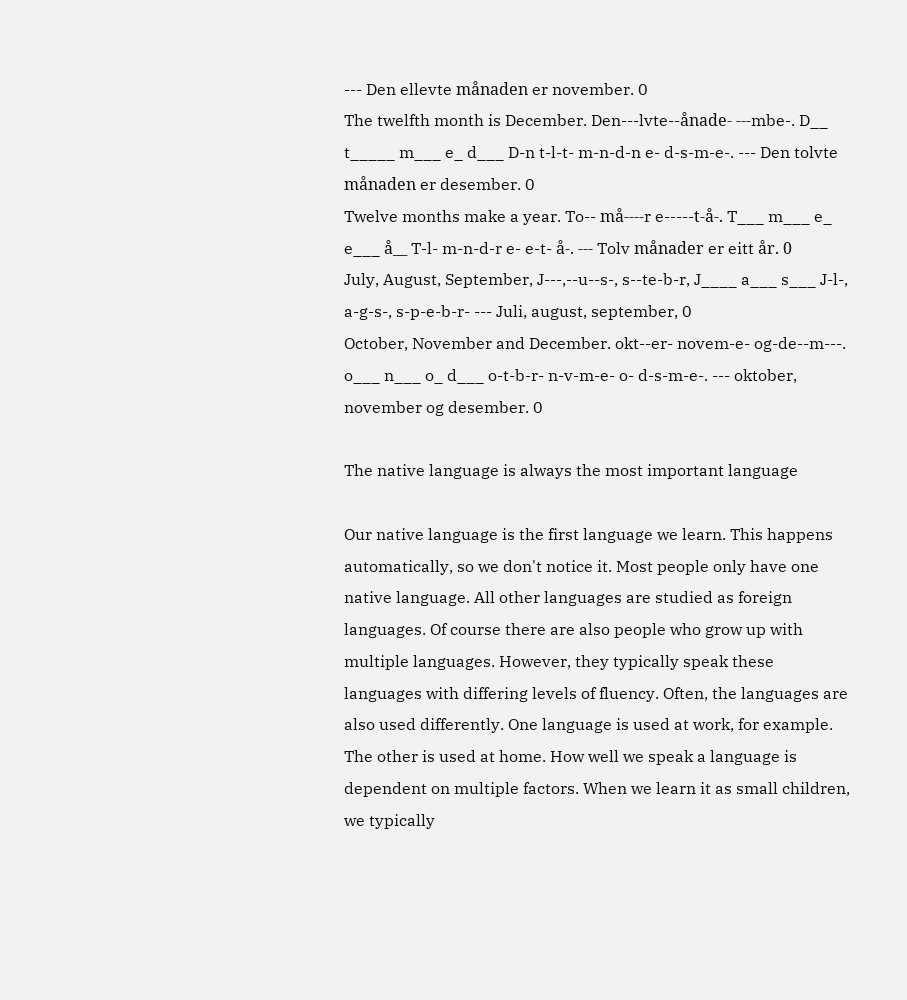--- Den ellevte månaden er november. 0
The twelfth month is December. Den---lvte--ånade- ---mbe-. D__ t_____ m___ e_ d___ D-n t-l-t- m-n-d-n e- d-s-m-e-. --- Den tolvte månaden er desember. 0
Twelve months make a year. To-- må----r e-----t-å-. T___ m___ e_ e___ å__ T-l- m-n-d-r e- e-t- å-. --- Tolv månader er eitt år. 0
July, August, September, J---,--u--s-, s--te-b-r, J____ a___ s___ J-l-, a-g-s-, s-p-e-b-r- --- Juli, august, september, 0
October, November and December. okt--er- novem-e- og-de--m---. o___ n___ o_ d___ o-t-b-r- n-v-m-e- o- d-s-m-e-. --- oktober, november og desember. 0

The native language is always the most important language

Our native language is the first language we learn. This happens automatically, so we don't notice it. Most people only have one native language. All other languages are studied as foreign languages. Of course there are also people who grow up with multiple languages. However, they typically speak these languages with differing levels of fluency. Often, the languages are also used differently. One language is used at work, for example. The other is used at home. How well we speak a language is dependent on multiple factors. When we learn it as small children, we typically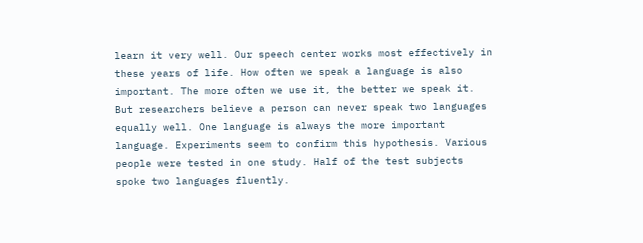learn it very well. Our speech center works most effectively in these years of life. How often we speak a language is also important. The more often we use it, the better we speak it. But researchers believe a person can never speak two languages equally well. One language is always the more important language. Experiments seem to confirm this hypothesis. Various people were tested in one study. Half of the test subjects spoke two languages fluently.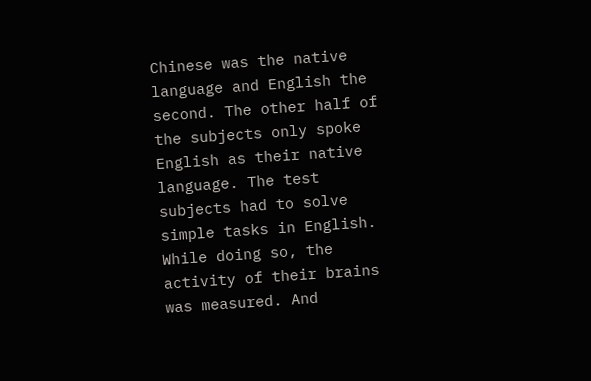Chinese was the native language and English the second. The other half of the subjects only spoke English as their native language. The test subjects had to solve simple tasks in English. While doing so, the activity of their brains was measured. And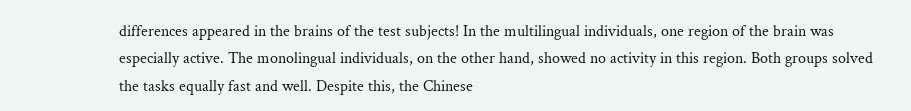differences appeared in the brains of the test subjects! In the multilingual individuals, one region of the brain was especially active. The monolingual individuals, on the other hand, showed no activity in this region. Both groups solved the tasks equally fast and well. Despite this, the Chinese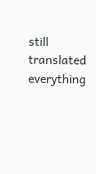still translated everything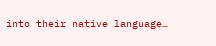into their native language…